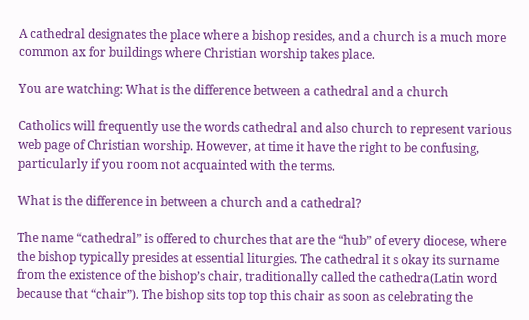A cathedral designates the place where a bishop resides, and a church is a much more common ax for buildings where Christian worship takes place.

You are watching: What is the difference between a cathedral and a church

Catholics will frequently use the words cathedral and also church to represent various web page of Christian worship. However, at time it have the right to be confusing, particularly if you room not acquainted with the terms.

What is the difference in between a church and a cathedral?

The name “cathedral” is offered to churches that are the “hub” of every diocese, where the bishop typically presides at essential liturgies. The cathedral it s okay its surname from the existence of the bishop’s chair, traditionally called the cathedra(Latin word because that “chair”). The bishop sits top top this chair as soon as celebrating the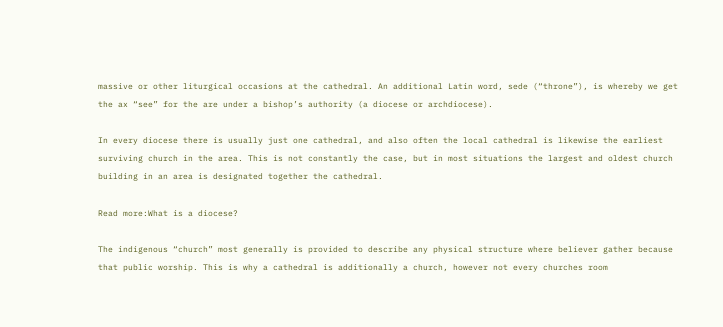massive or other liturgical occasions at the cathedral. An additional Latin word, sede (“throne”), is whereby we get the ax “see” for the are under a bishop’s authority (a diocese or archdiocese).

In every diocese there is usually just one cathedral, and also often the local cathedral is likewise the earliest surviving church in the area. This is not constantly the case, but in most situations the largest and oldest church building in an area is designated together the cathedral.

Read more:What is a diocese?

The indigenous “church” most generally is provided to describe any physical structure where believer gather because that public worship. This is why a cathedral is additionally a church, however not every churches room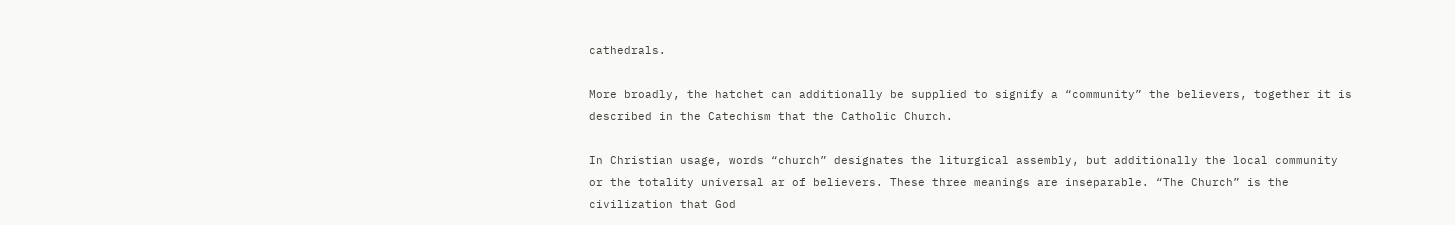cathedrals.

More broadly, the hatchet can additionally be supplied to signify a “community” the believers, together it is described in the Catechism that the Catholic Church.

In Christian usage, words “church” designates the liturgical assembly, but additionally the local community or the totality universal ar of believers. These three meanings are inseparable. “The Church” is the civilization that God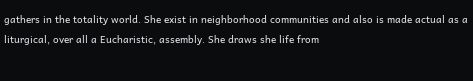gathers in the totality world. She exist in neighborhood communities and also is made actual as a liturgical, over all a Eucharistic, assembly. She draws she life from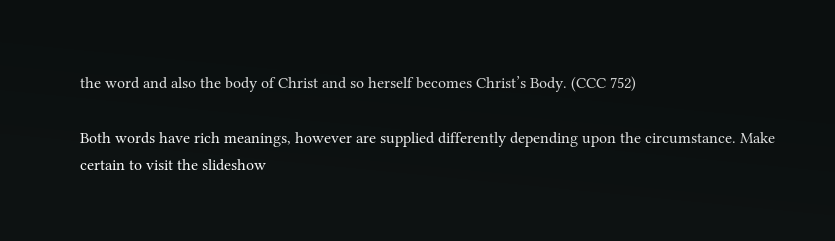the word and also the body of Christ and so herself becomes Christ’s Body. (CCC 752)

Both words have rich meanings, however are supplied differently depending upon the circumstance. Make certain to visit the slideshow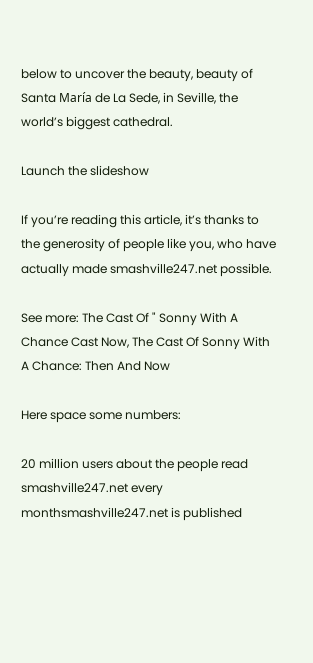below to uncover the beauty, beauty of Santa María de La Sede, in Seville, the world’s biggest cathedral.

Launch the slideshow

If you’re reading this article, it’s thanks to the generosity of people like you, who have actually made smashville247.net possible.

See more: The Cast Of " Sonny With A Chance Cast Now, The Cast Of Sonny With A Chance: Then And Now

Here space some numbers:

20 million users about the people read smashville247.net every monthsmashville247.net is published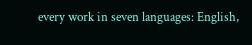every work in seven languages: English,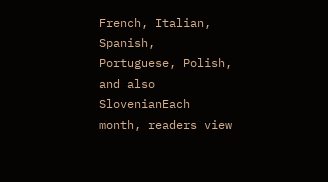French, Italian, Spanish, Portuguese, Polish, and also SlovenianEach month, readers view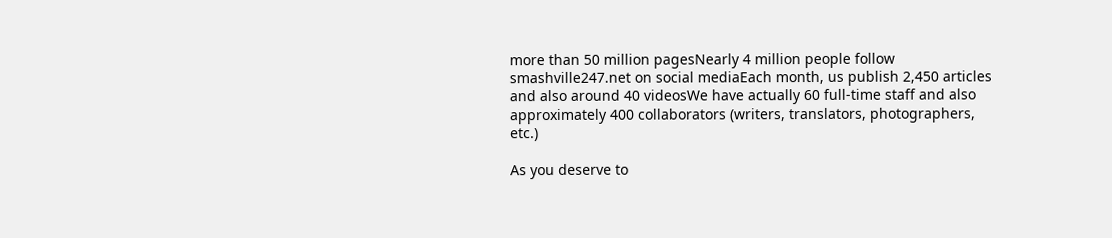more than 50 million pagesNearly 4 million people follow smashville247.net on social mediaEach month, us publish 2,450 articles and also around 40 videosWe have actually 60 full-time staff and also approximately 400 collaborators (writers, translators, photographers, etc.)

As you deserve to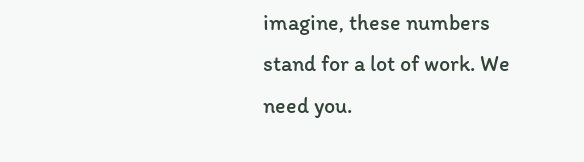imagine, these numbers stand for a lot of work. We need you.